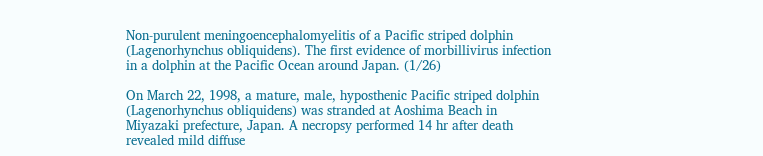Non-purulent meningoencephalomyelitis of a Pacific striped dolphin (Lagenorhynchus obliquidens). The first evidence of morbillivirus infection in a dolphin at the Pacific Ocean around Japan. (1/26)

On March 22, 1998, a mature, male, hyposthenic Pacific striped dolphin (Lagenorhynchus obliquidens) was stranded at Aoshima Beach in Miyazaki prefecture, Japan. A necropsy performed 14 hr after death revealed mild diffuse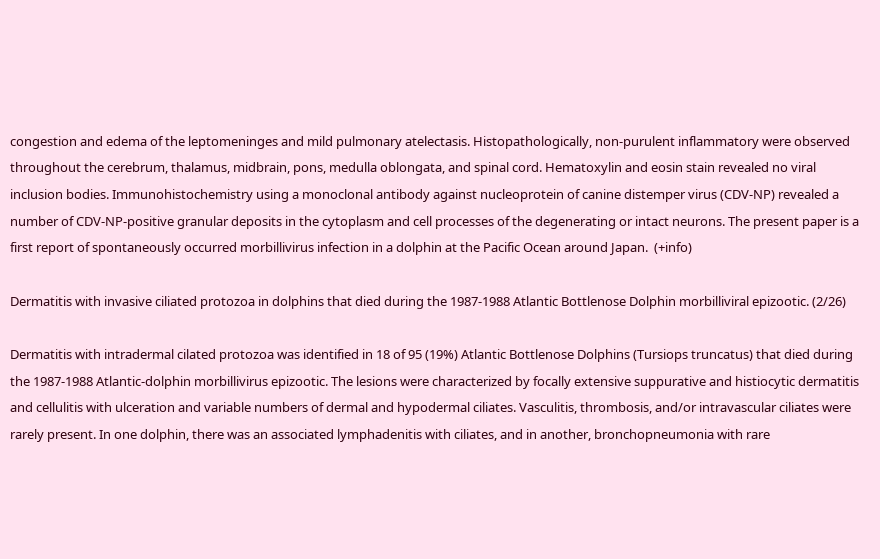congestion and edema of the leptomeninges and mild pulmonary atelectasis. Histopathologically, non-purulent inflammatory were observed throughout the cerebrum, thalamus, midbrain, pons, medulla oblongata, and spinal cord. Hematoxylin and eosin stain revealed no viral inclusion bodies. Immunohistochemistry using a monoclonal antibody against nucleoprotein of canine distemper virus (CDV-NP) revealed a number of CDV-NP-positive granular deposits in the cytoplasm and cell processes of the degenerating or intact neurons. The present paper is a first report of spontaneously occurred morbillivirus infection in a dolphin at the Pacific Ocean around Japan.  (+info)

Dermatitis with invasive ciliated protozoa in dolphins that died during the 1987-1988 Atlantic Bottlenose Dolphin morbilliviral epizootic. (2/26)

Dermatitis with intradermal cilated protozoa was identified in 18 of 95 (19%) Atlantic Bottlenose Dolphins (Tursiops truncatus) that died during the 1987-1988 Atlantic-dolphin morbillivirus epizootic. The lesions were characterized by focally extensive suppurative and histiocytic dermatitis and cellulitis with ulceration and variable numbers of dermal and hypodermal ciliates. Vasculitis, thrombosis, and/or intravascular ciliates were rarely present. In one dolphin, there was an associated lymphadenitis with ciliates, and in another, bronchopneumonia with rare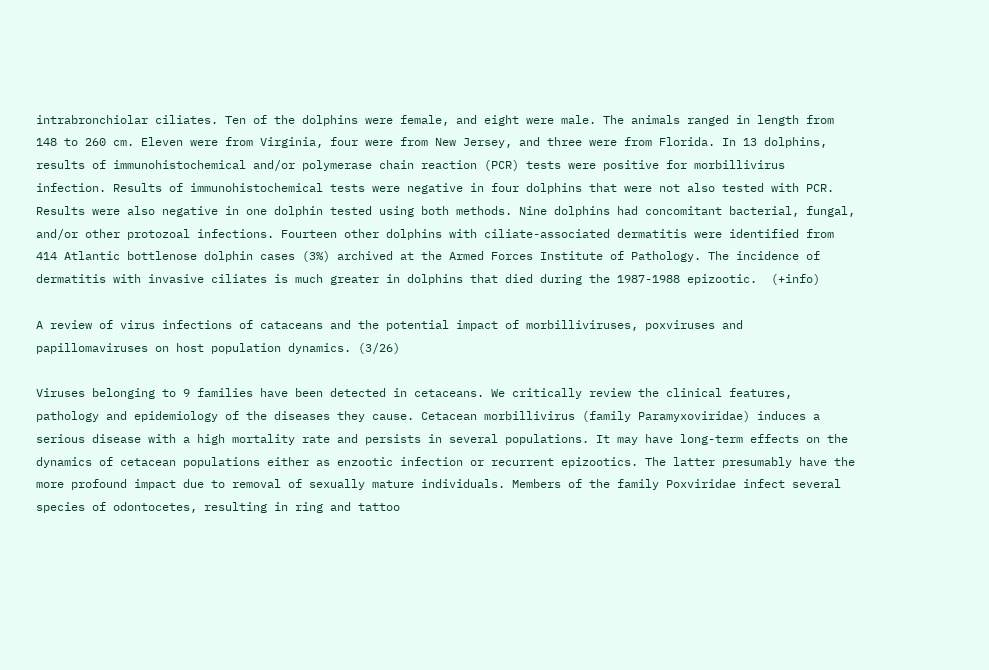intrabronchiolar ciliates. Ten of the dolphins were female, and eight were male. The animals ranged in length from 148 to 260 cm. Eleven were from Virginia, four were from New Jersey, and three were from Florida. In 13 dolphins, results of immunohistochemical and/or polymerase chain reaction (PCR) tests were positive for morbillivirus infection. Results of immunohistochemical tests were negative in four dolphins that were not also tested with PCR. Results were also negative in one dolphin tested using both methods. Nine dolphins had concomitant bacterial, fungal, and/or other protozoal infections. Fourteen other dolphins with ciliate-associated dermatitis were identified from 414 Atlantic bottlenose dolphin cases (3%) archived at the Armed Forces Institute of Pathology. The incidence of dermatitis with invasive ciliates is much greater in dolphins that died during the 1987-1988 epizootic.  (+info)

A review of virus infections of cataceans and the potential impact of morbilliviruses, poxviruses and papillomaviruses on host population dynamics. (3/26)

Viruses belonging to 9 families have been detected in cetaceans. We critically review the clinical features, pathology and epidemiology of the diseases they cause. Cetacean morbillivirus (family Paramyxoviridae) induces a serious disease with a high mortality rate and persists in several populations. It may have long-term effects on the dynamics of cetacean populations either as enzootic infection or recurrent epizootics. The latter presumably have the more profound impact due to removal of sexually mature individuals. Members of the family Poxviridae infect several species of odontocetes, resulting in ring and tattoo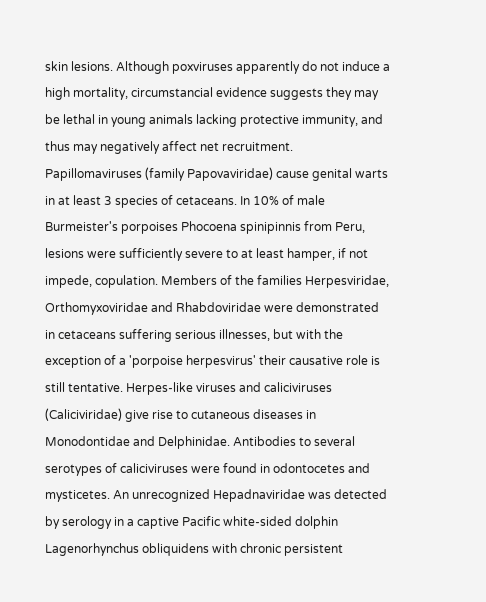skin lesions. Although poxviruses apparently do not induce a high mortality, circumstancial evidence suggests they may be lethal in young animals lacking protective immunity, and thus may negatively affect net recruitment. Papillomaviruses (family Papovaviridae) cause genital warts in at least 3 species of cetaceans. In 10% of male Burmeister's porpoises Phocoena spinipinnis from Peru, lesions were sufficiently severe to at least hamper, if not impede, copulation. Members of the families Herpesviridae, Orthomyxoviridae and Rhabdoviridae were demonstrated in cetaceans suffering serious illnesses, but with the exception of a 'porpoise herpesvirus' their causative role is still tentative. Herpes-like viruses and caliciviruses (Caliciviridae) give rise to cutaneous diseases in Monodontidae and Delphinidae. Antibodies to several serotypes of caliciviruses were found in odontocetes and mysticetes. An unrecognized Hepadnaviridae was detected by serology in a captive Pacific white-sided dolphin Lagenorhynchus obliquidens with chronic persistent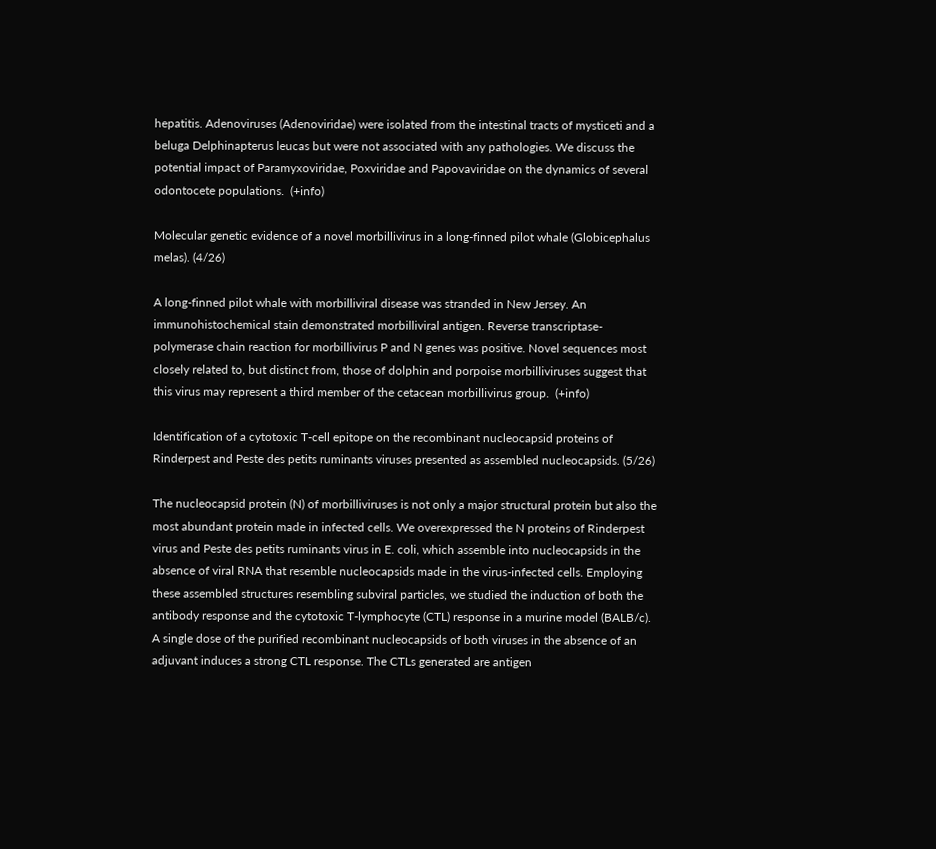hepatitis. Adenoviruses (Adenoviridae) were isolated from the intestinal tracts of mysticeti and a beluga Delphinapterus leucas but were not associated with any pathologies. We discuss the potential impact of Paramyxoviridae, Poxviridae and Papovaviridae on the dynamics of several odontocete populations.  (+info)

Molecular genetic evidence of a novel morbillivirus in a long-finned pilot whale (Globicephalus melas). (4/26)

A long-finned pilot whale with morbilliviral disease was stranded in New Jersey. An immunohistochemical stain demonstrated morbilliviral antigen. Reverse transcriptase-polymerase chain reaction for morbillivirus P and N genes was positive. Novel sequences most closely related to, but distinct from, those of dolphin and porpoise morbilliviruses suggest that this virus may represent a third member of the cetacean morbillivirus group.  (+info)

Identification of a cytotoxic T-cell epitope on the recombinant nucleocapsid proteins of Rinderpest and Peste des petits ruminants viruses presented as assembled nucleocapsids. (5/26)

The nucleocapsid protein (N) of morbilliviruses is not only a major structural protein but also the most abundant protein made in infected cells. We overexpressed the N proteins of Rinderpest virus and Peste des petits ruminants virus in E. coli, which assemble into nucleocapsids in the absence of viral RNA that resemble nucleocapsids made in the virus-infected cells. Employing these assembled structures resembling subviral particles, we studied the induction of both the antibody response and the cytotoxic T-lymphocyte (CTL) response in a murine model (BALB/c). A single dose of the purified recombinant nucleocapsids of both viruses in the absence of an adjuvant induces a strong CTL response. The CTLs generated are antigen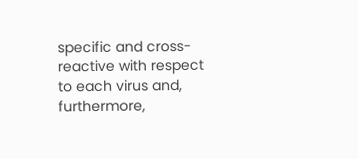specific and cross-reactive with respect to each virus and, furthermore,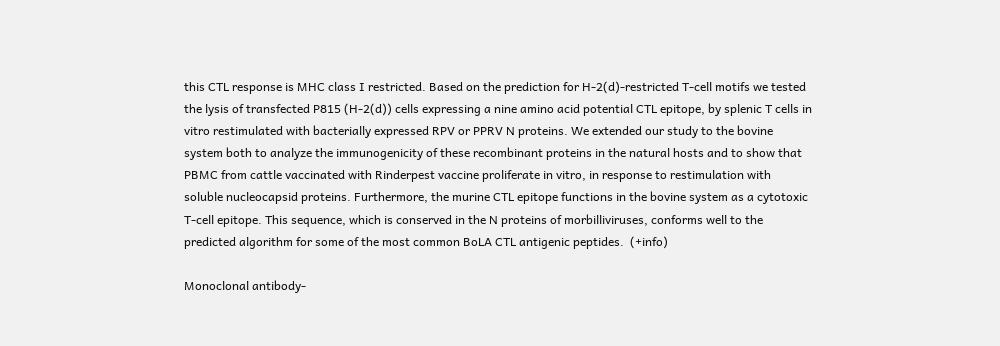this CTL response is MHC class I restricted. Based on the prediction for H-2(d)-restricted T-cell motifs we tested the lysis of transfected P815 (H-2(d)) cells expressing a nine amino acid potential CTL epitope, by splenic T cells in vitro restimulated with bacterially expressed RPV or PPRV N proteins. We extended our study to the bovine system both to analyze the immunogenicity of these recombinant proteins in the natural hosts and to show that PBMC from cattle vaccinated with Rinderpest vaccine proliferate in vitro, in response to restimulation with soluble nucleocapsid proteins. Furthermore, the murine CTL epitope functions in the bovine system as a cytotoxic T-cell epitope. This sequence, which is conserved in the N proteins of morbilliviruses, conforms well to the predicted algorithm for some of the most common BoLA CTL antigenic peptides.  (+info)

Monoclonal antibody-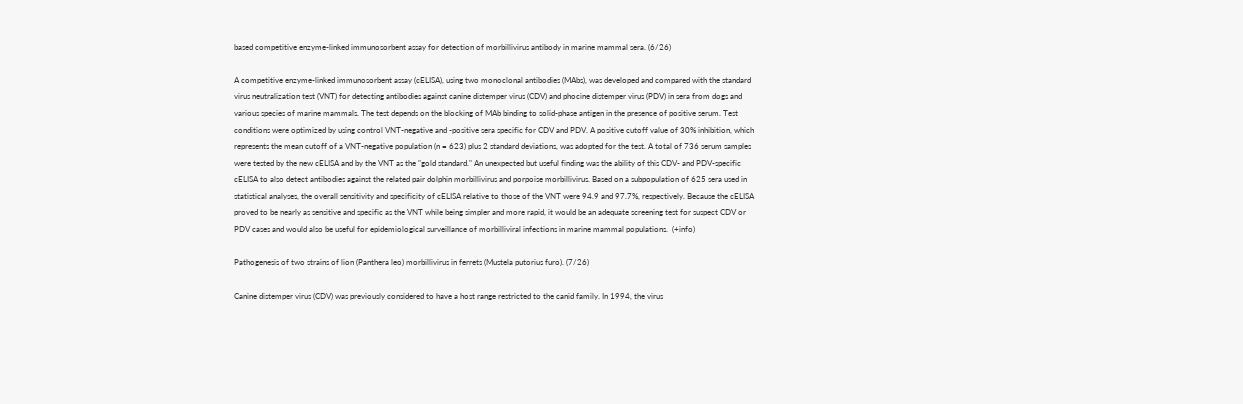based competitive enzyme-linked immunosorbent assay for detection of morbillivirus antibody in marine mammal sera. (6/26)

A competitive enzyme-linked immunosorbent assay (cELISA), using two monoclonal antibodies (MAbs), was developed and compared with the standard virus neutralization test (VNT) for detecting antibodies against canine distemper virus (CDV) and phocine distemper virus (PDV) in sera from dogs and various species of marine mammals. The test depends on the blocking of MAb binding to solid-phase antigen in the presence of positive serum. Test conditions were optimized by using control VNT-negative and -positive sera specific for CDV and PDV. A positive cutoff value of 30% inhibition, which represents the mean cutoff of a VNT-negative population (n = 623) plus 2 standard deviations, was adopted for the test. A total of 736 serum samples were tested by the new cELISA and by the VNT as the "gold standard." An unexpected but useful finding was the ability of this CDV- and PDV-specific cELISA to also detect antibodies against the related pair dolphin morbillivirus and porpoise morbillivirus. Based on a subpopulation of 625 sera used in statistical analyses, the overall sensitivity and specificity of cELISA relative to those of the VNT were 94.9 and 97.7%, respectively. Because the cELISA proved to be nearly as sensitive and specific as the VNT while being simpler and more rapid, it would be an adequate screening test for suspect CDV or PDV cases and would also be useful for epidemiological surveillance of morbilliviral infections in marine mammal populations.  (+info)

Pathogenesis of two strains of lion (Panthera leo) morbillivirus in ferrets (Mustela putorius furo). (7/26)

Canine distemper virus (CDV) was previously considered to have a host range restricted to the canid family. In 1994, the virus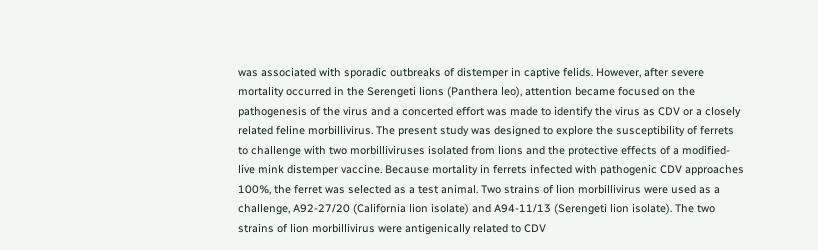was associated with sporadic outbreaks of distemper in captive felids. However, after severe mortality occurred in the Serengeti lions (Panthera leo), attention became focused on the pathogenesis of the virus and a concerted effort was made to identify the virus as CDV or a closely related feline morbillivirus. The present study was designed to explore the susceptibility of ferrets to challenge with two morbilliviruses isolated from lions and the protective effects of a modified-live mink distemper vaccine. Because mortality in ferrets infected with pathogenic CDV approaches 100%, the ferret was selected as a test animal. Two strains of lion morbillivirus were used as a challenge, A92-27/20 (California lion isolate) and A94-11/13 (Serengeti lion isolate). The two strains of lion morbillivirus were antigenically related to CDV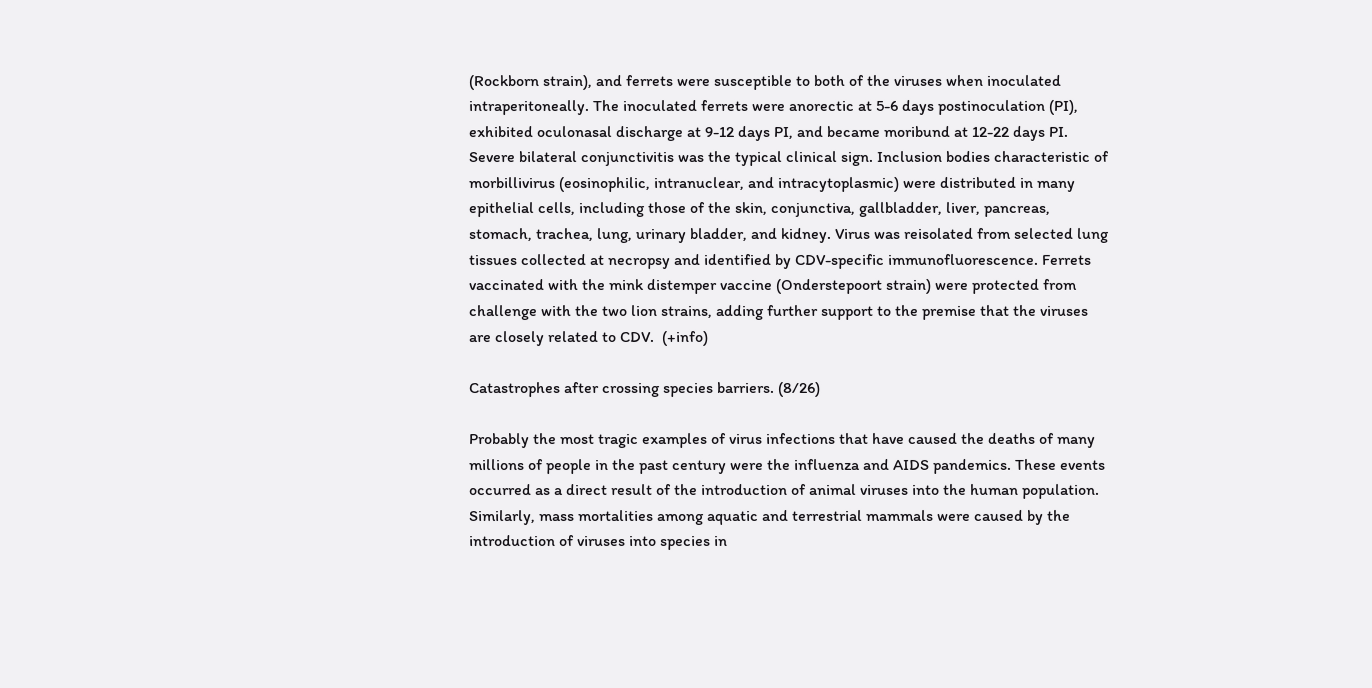(Rockborn strain), and ferrets were susceptible to both of the viruses when inoculated intraperitoneally. The inoculated ferrets were anorectic at 5-6 days postinoculation (PI), exhibited oculonasal discharge at 9-12 days PI, and became moribund at 12-22 days PI. Severe bilateral conjunctivitis was the typical clinical sign. Inclusion bodies characteristic of morbillivirus (eosinophilic, intranuclear, and intracytoplasmic) were distributed in many epithelial cells, including those of the skin, conjunctiva, gallbladder, liver, pancreas, stomach, trachea, lung, urinary bladder, and kidney. Virus was reisolated from selected lung tissues collected at necropsy and identified by CDV-specific immunofluorescence. Ferrets vaccinated with the mink distemper vaccine (Onderstepoort strain) were protected from challenge with the two lion strains, adding further support to the premise that the viruses are closely related to CDV.  (+info)

Catastrophes after crossing species barriers. (8/26)

Probably the most tragic examples of virus infections that have caused the deaths of many millions of people in the past century were the influenza and AIDS pandemics. These events occurred as a direct result of the introduction of animal viruses into the human population. Similarly, mass mortalities among aquatic and terrestrial mammals were caused by the introduction of viruses into species in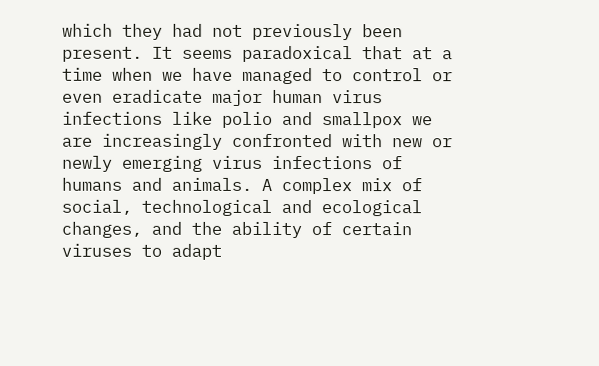which they had not previously been present. It seems paradoxical that at a time when we have managed to control or even eradicate major human virus infections like polio and smallpox we are increasingly confronted with new or newly emerging virus infections of humans and animals. A complex mix of social, technological and ecological changes, and the ability of certain viruses to adapt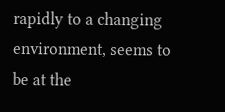rapidly to a changing environment, seems to be at the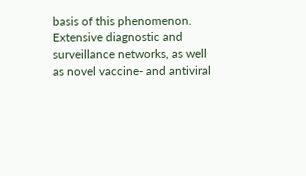basis of this phenomenon. Extensive diagnostic and surveillance networks, as well as novel vaccine- and antiviral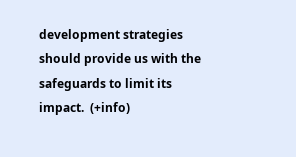development strategies should provide us with the safeguards to limit its impact.  (+info)